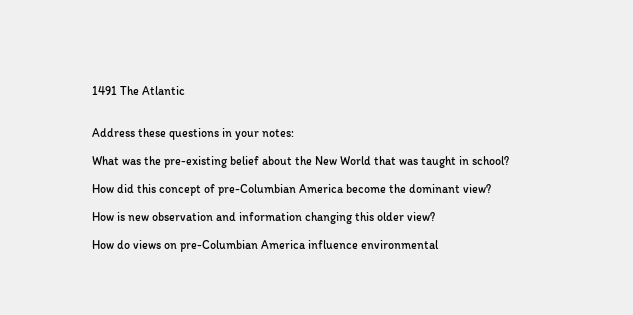1491 The Atlantic


Address these questions in your notes:

What was the pre-existing belief about the New World that was taught in school?

How did this concept of pre-Columbian America become the dominant view?

How is new observation and information changing this older view?

How do views on pre-Columbian America influence environmental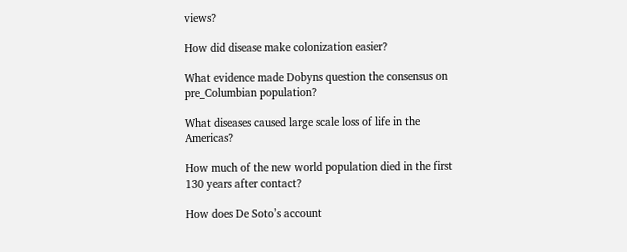views?

How did disease make colonization easier?

What evidence made Dobyns question the consensus on pre_Columbian population?

What diseases caused large scale loss of life in the Americas?

How much of the new world population died in the first 130 years after contact?

How does De Soto’s account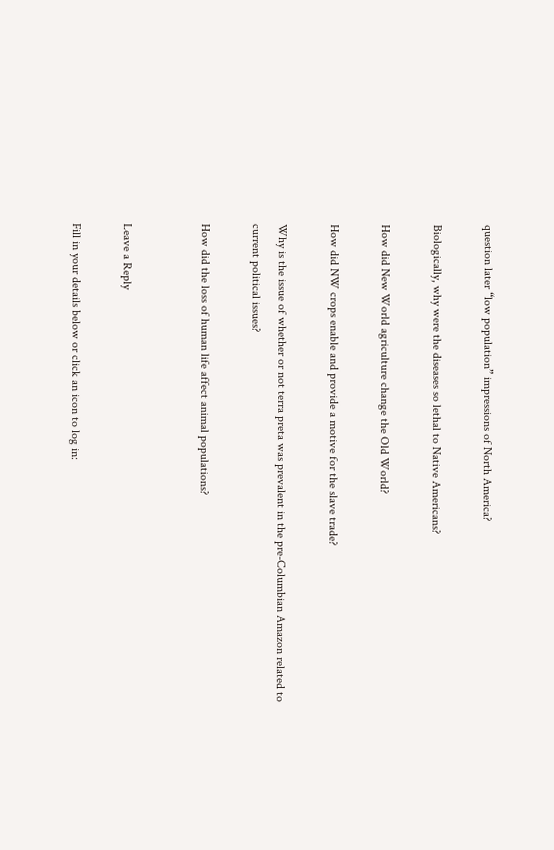question later “low population” impressions of North America?

Biologically, why were the diseases so lethal to Native Americans?

How did New World agriculture change the Old World?

How did NW crops enable and provide a motive for the slave trade?

Why is the issue of whether or not terra preta was prevalent in the pre-Columbian Amazon related to current political issues?

How did the loss of human life affect animal populations?


Leave a Reply

Fill in your details below or click an icon to log in: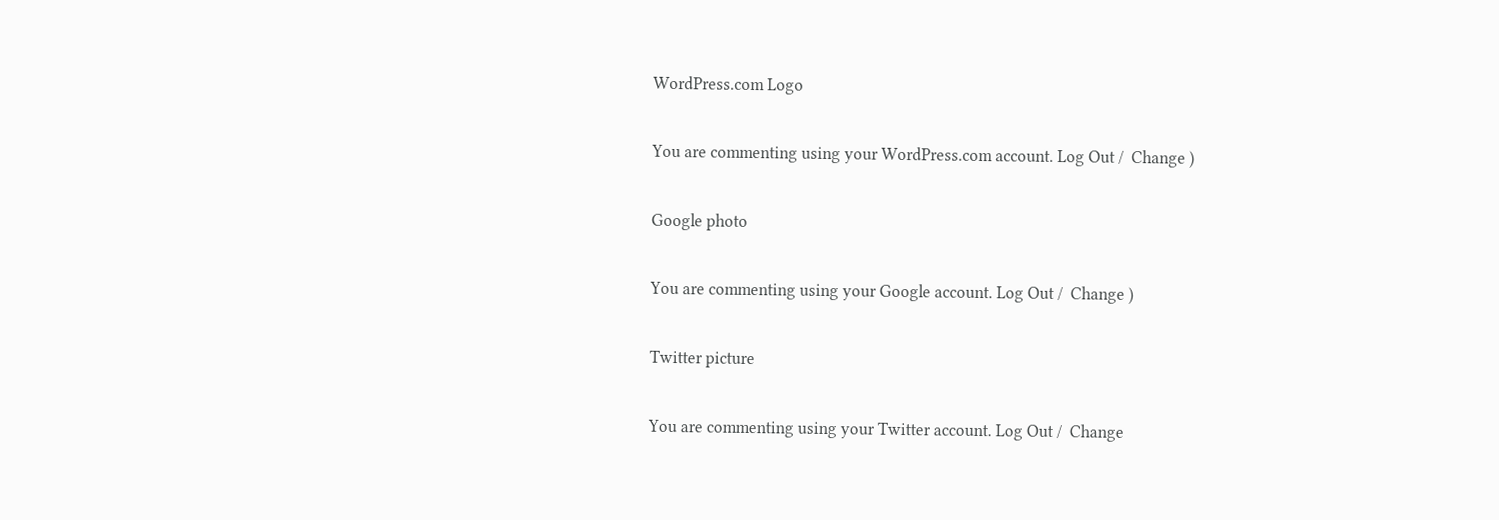WordPress.com Logo

You are commenting using your WordPress.com account. Log Out /  Change )

Google photo

You are commenting using your Google account. Log Out /  Change )

Twitter picture

You are commenting using your Twitter account. Log Out /  Change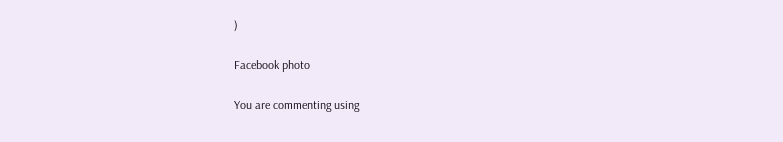)

Facebook photo

You are commenting using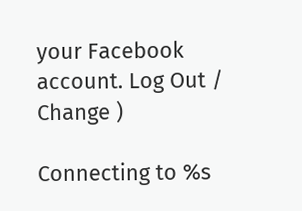your Facebook account. Log Out /  Change )

Connecting to %s